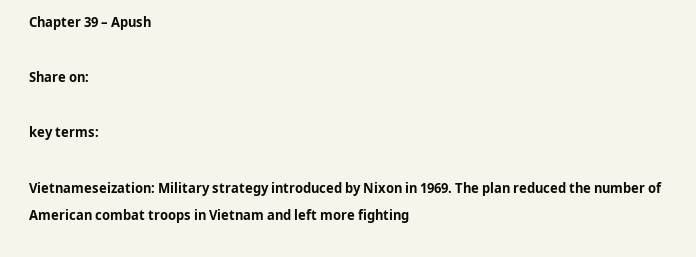Chapter 39 – Apush

Share on:

key terms:

Vietnameseization: Military strategy introduced by Nixon in 1969. The plan reduced the number of American combat troops in Vietnam and left more fighting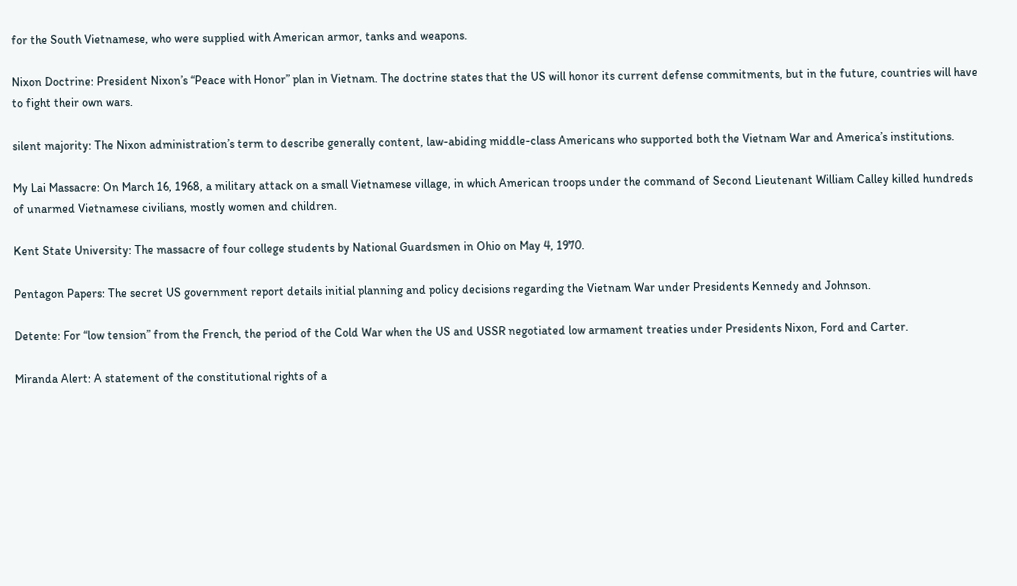for the South Vietnamese, who were supplied with American armor, tanks and weapons.

Nixon Doctrine: President Nixon’s “Peace with Honor” plan in Vietnam. The doctrine states that the US will honor its current defense commitments, but in the future, countries will have to fight their own wars.

silent majority: The Nixon administration’s term to describe generally content, law-abiding middle-class Americans who supported both the Vietnam War and America’s institutions.

My Lai Massacre: On March 16, 1968, a military attack on a small Vietnamese village, in which American troops under the command of Second Lieutenant William Calley killed hundreds of unarmed Vietnamese civilians, mostly women and children.

Kent State University: The massacre of four college students by National Guardsmen in Ohio on May 4, 1970.

Pentagon Papers: The secret US government report details initial planning and policy decisions regarding the Vietnam War under Presidents Kennedy and Johnson.

Detente: For “low tension” from the French, the period of the Cold War when the US and USSR negotiated low armament treaties under Presidents Nixon, Ford and Carter.

Miranda Alert: A statement of the constitutional rights of a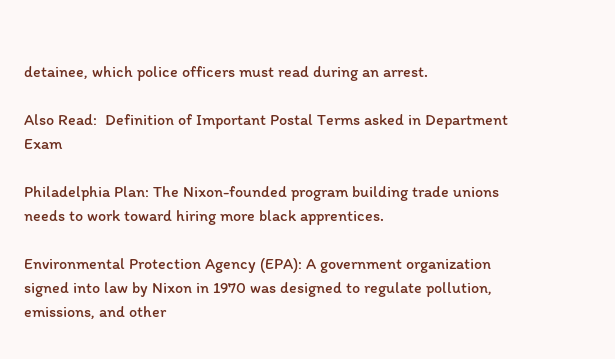detainee, which police officers must read during an arrest.

Also Read:  Definition of Important Postal Terms asked in Department Exam

Philadelphia Plan: The Nixon-founded program building trade unions needs to work toward hiring more black apprentices.

Environmental Protection Agency (EPA): A government organization signed into law by Nixon in 1970 was designed to regulate pollution, emissions, and other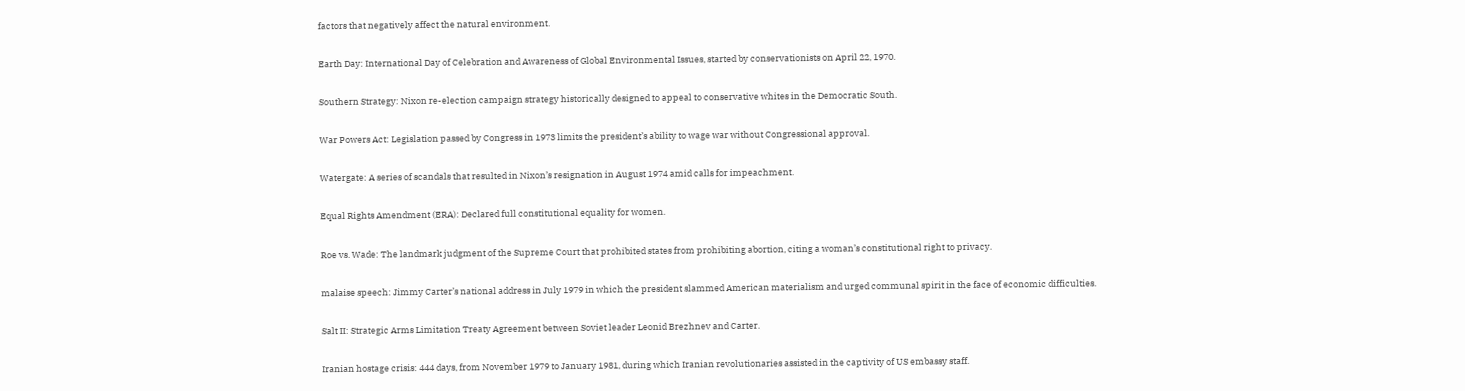factors that negatively affect the natural environment.

Earth Day: International Day of Celebration and Awareness of Global Environmental Issues, started by conservationists on April 22, 1970.

Southern Strategy: Nixon re-election campaign strategy historically designed to appeal to conservative whites in the Democratic South.

War Powers Act: Legislation passed by Congress in 1973 limits the president’s ability to wage war without Congressional approval.

Watergate: A series of scandals that resulted in Nixon’s resignation in August 1974 amid calls for impeachment.

Equal Rights Amendment (ERA): Declared full constitutional equality for women.

Roe vs. Wade: The landmark judgment of the Supreme Court that prohibited states from prohibiting abortion, citing a woman’s constitutional right to privacy.

malaise speech: Jimmy Carter’s national address in July 1979 in which the president slammed American materialism and urged communal spirit in the face of economic difficulties.

Salt II: Strategic Arms Limitation Treaty Agreement between Soviet leader Leonid Brezhnev and Carter.

Iranian hostage crisis: 444 days, from November 1979 to January 1981, during which Iranian revolutionaries assisted in the captivity of US embassy staff.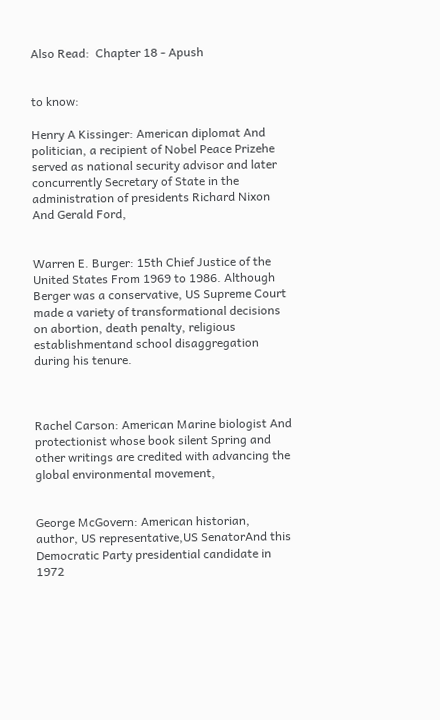Also Read:  Chapter 18 - Apush


to know:

Henry A Kissinger: American diplomat And politician, a recipient of Nobel Peace Prizehe served as national security advisor and later concurrently Secretary of State in the administration of presidents Richard Nixon And Gerald Ford,


Warren E. Burger: 15th Chief Justice of the United States From 1969 to 1986. Although Berger was a conservative, US Supreme Court made a variety of transformational decisions on abortion, death penalty, religious establishmentand school disaggregation during his tenure.



Rachel Carson: American Marine biologist And protectionist whose book silent Spring and other writings are credited with advancing the global environmental movement,


George McGovern: American historian, author, US representative,US SenatorAnd this Democratic Party presidential candidate in 1972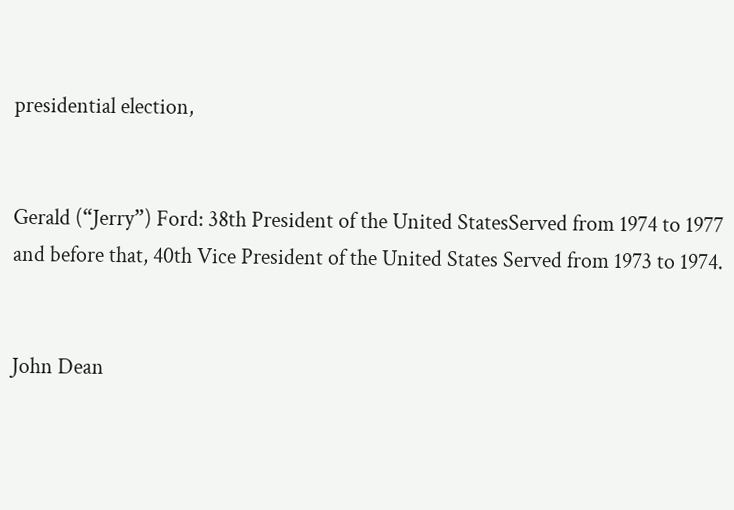presidential election,


Gerald (“Jerry”) Ford: 38th President of the United StatesServed from 1974 to 1977 and before that, 40th Vice President of the United States Served from 1973 to 1974.


John Dean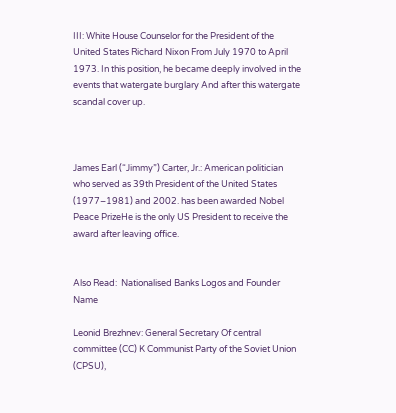III: White House Counselor for the President of the United States Richard Nixon From July 1970 to April 1973. In this position, he became deeply involved in the events that watergate burglary And after this watergate scandal cover up.



James Earl (“Jimmy”) Carter, Jr.: American politician who served as 39th President of the United States (1977–1981) and 2002. has been awarded Nobel Peace PrizeHe is the only US President to receive the award after leaving office.


Also Read:  Nationalised Banks Logos and Founder Name

Leonid Brezhnev: General Secretary Of central committee (CC) K Communist Party of the Soviet Union (CPSU),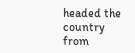headed the country from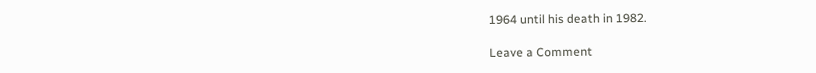1964 until his death in 1982.

Leave a Comment